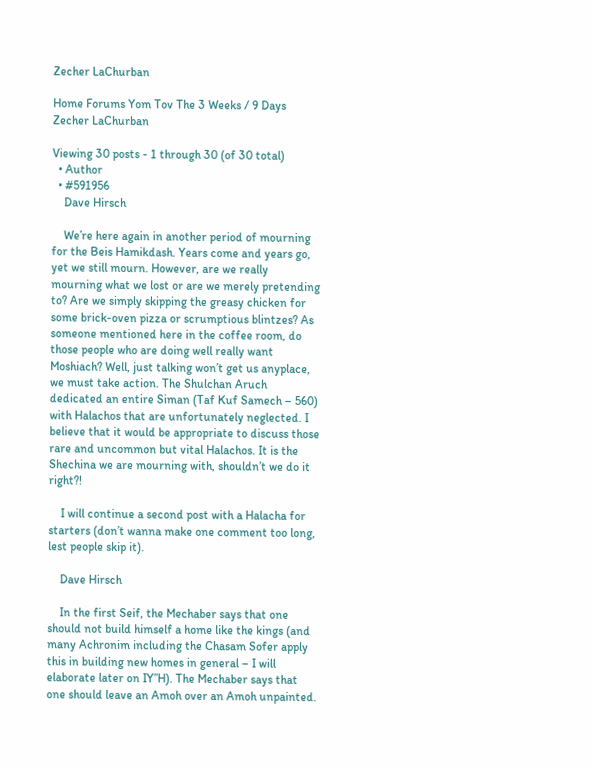Zecher LaChurban

Home Forums Yom Tov The 3 Weeks / 9 Days Zecher LaChurban

Viewing 30 posts - 1 through 30 (of 30 total)
  • Author
  • #591956
    Dave Hirsch

    We’re here again in another period of mourning for the Beis Hamikdash. Years come and years go, yet we still mourn. However, are we really mourning what we lost or are we merely pretending to? Are we simply skipping the greasy chicken for some brick-oven pizza or scrumptious blintzes? As someone mentioned here in the coffee room, do those people who are doing well really want Moshiach? Well, just talking won’t get us anyplace, we must take action. The Shulchan Aruch dedicated an entire Siman (Taf Kuf Samech – 560) with Halachos that are unfortunately neglected. I believe that it would be appropriate to discuss those rare and uncommon but vital Halachos. It is the Shechina we are mourning with, shouldn’t we do it right?!

    I will continue a second post with a Halacha for starters (don’t wanna make one comment too long, lest people skip it).

    Dave Hirsch

    In the first Seif, the Mechaber says that one should not build himself a home like the kings (and many Achronim including the Chasam Sofer apply this in building new homes in general – I will elaborate later on IY”H). The Mechaber says that one should leave an Amoh over an Amoh unpainted.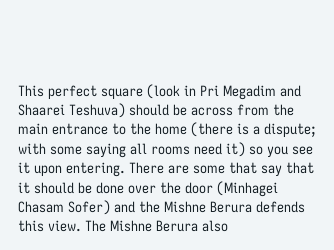This perfect square (look in Pri Megadim and Shaarei Teshuva) should be across from the main entrance to the home (there is a dispute; with some saying all rooms need it) so you see it upon entering. There are some that say that it should be done over the door (Minhagei Chasam Sofer) and the Mishne Berura defends this view. The Mishne Berura also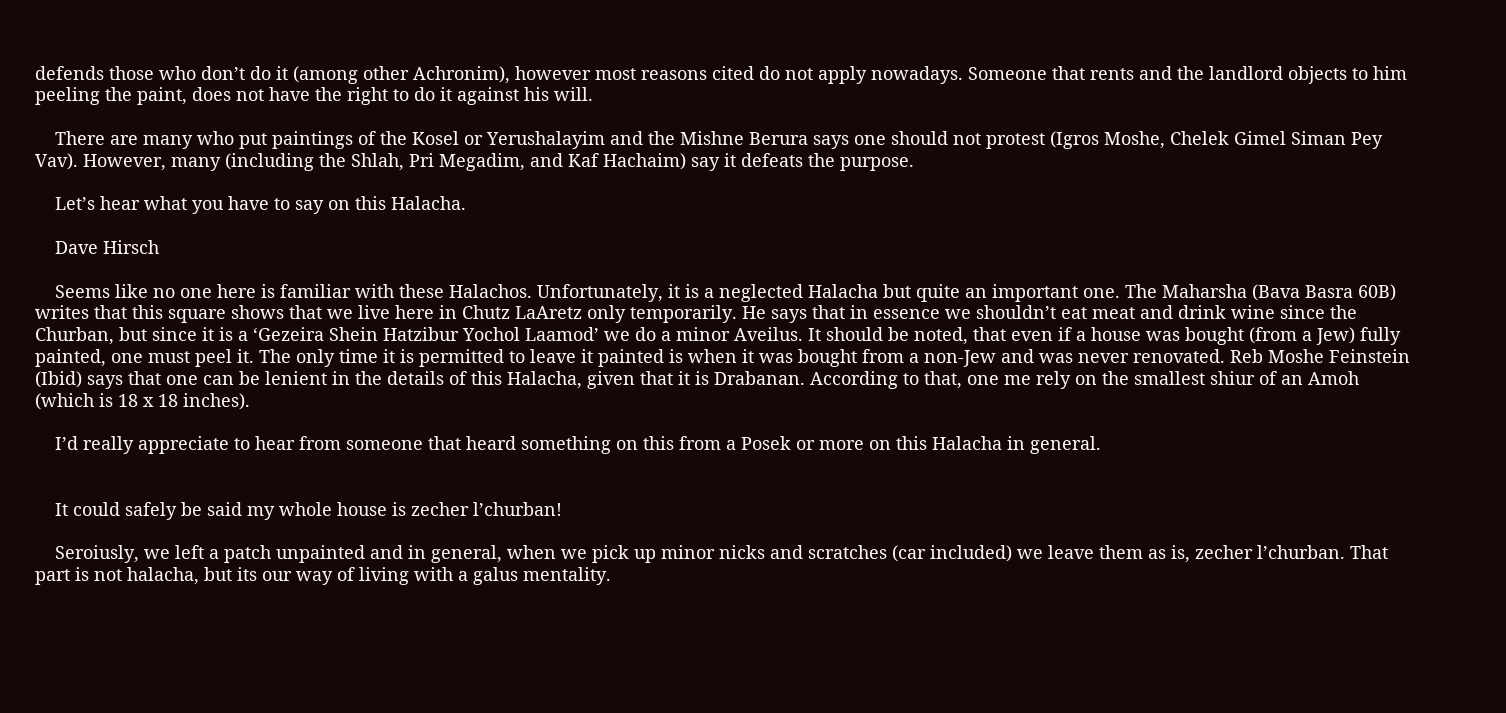defends those who don’t do it (among other Achronim), however most reasons cited do not apply nowadays. Someone that rents and the landlord objects to him peeling the paint, does not have the right to do it against his will.

    There are many who put paintings of the Kosel or Yerushalayim and the Mishne Berura says one should not protest (Igros Moshe, Chelek Gimel Siman Pey Vav). However, many (including the Shlah, Pri Megadim, and Kaf Hachaim) say it defeats the purpose.

    Let’s hear what you have to say on this Halacha.

    Dave Hirsch

    Seems like no one here is familiar with these Halachos. Unfortunately, it is a neglected Halacha but quite an important one. The Maharsha (Bava Basra 60B) writes that this square shows that we live here in Chutz LaAretz only temporarily. He says that in essence we shouldn’t eat meat and drink wine since the Churban, but since it is a ‘Gezeira Shein Hatzibur Yochol Laamod’ we do a minor Aveilus. It should be noted, that even if a house was bought (from a Jew) fully painted, one must peel it. The only time it is permitted to leave it painted is when it was bought from a non-Jew and was never renovated. Reb Moshe Feinstein (Ibid) says that one can be lenient in the details of this Halacha, given that it is Drabanan. According to that, one me rely on the smallest shiur of an Amoh (which is 18 x 18 inches).

    I’d really appreciate to hear from someone that heard something on this from a Posek or more on this Halacha in general.


    It could safely be said my whole house is zecher l’churban!

    Seroiusly, we left a patch unpainted and in general, when we pick up minor nicks and scratches (car included) we leave them as is, zecher l’churban. That part is not halacha, but its our way of living with a galus mentality.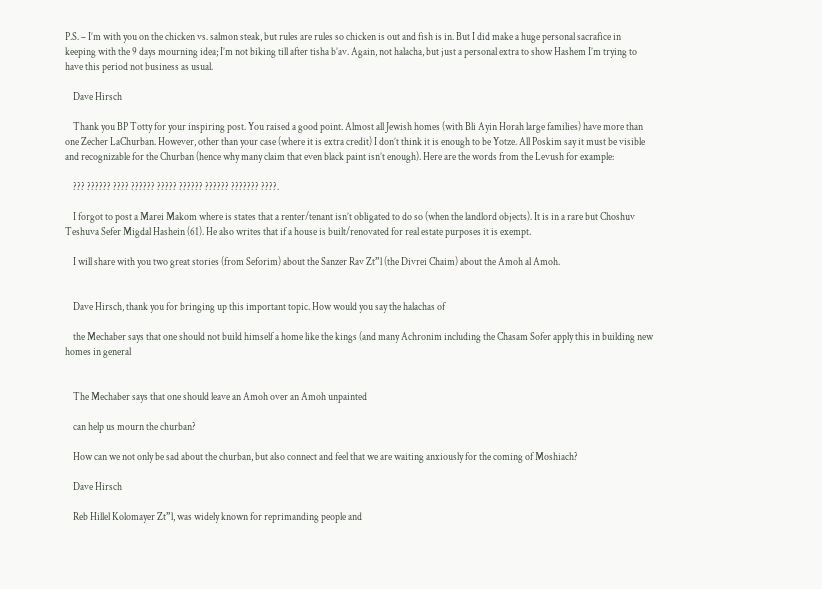P.S. – I’m with you on the chicken vs. salmon steak, but rules are rules so chicken is out and fish is in. But I did make a huge personal sacrafice in keeping with the 9 days mourning idea; I’m not biking till after tisha b’av. Again, not halacha, but just a personal extra to show Hashem I’m trying to have this period not business as usual.

    Dave Hirsch

    Thank you BP Totty for your inspiring post. You raised a good point. Almost all Jewish homes (with Bli Ayin Horah large families) have more than one Zecher LaChurban. However, other than your case (where it is extra credit) I don’t think it is enough to be Yotze. All Poskim say it must be visible and recognizable for the Churban (hence why many claim that even black paint isn’t enough). Here are the words from the Levush for example:

    ??? ?????? ???? ?????? ????? ?????? ?????? ??????? ????.

    I forgot to post a Marei Makom where is states that a renter/tenant isn’t obligated to do so (when the landlord objects). It is in a rare but Choshuv Teshuva Sefer Migdal Hashein (61). He also writes that if a house is built/renovated for real estate purposes it is exempt.

    I will share with you two great stories (from Seforim) about the Sanzer Rav Zt”l (the Divrei Chaim) about the Amoh al Amoh.


    Dave Hirsch, thank you for bringing up this important topic. How would you say the halachas of

    the Mechaber says that one should not build himself a home like the kings (and many Achronim including the Chasam Sofer apply this in building new homes in general


    The Mechaber says that one should leave an Amoh over an Amoh unpainted

    can help us mourn the churban?

    How can we not only be sad about the churban, but also connect and feel that we are waiting anxiously for the coming of Moshiach?

    Dave Hirsch

    Reb Hillel Kolomayer Zt”l, was widely known for reprimanding people and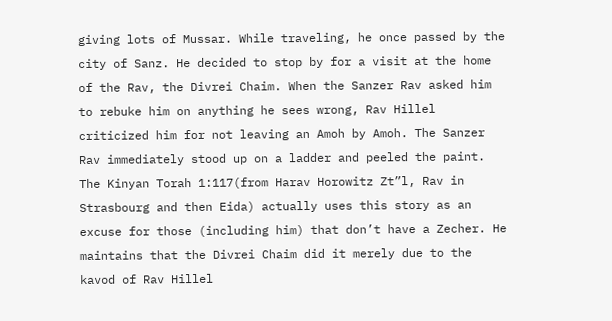giving lots of Mussar. While traveling, he once passed by the city of Sanz. He decided to stop by for a visit at the home of the Rav, the Divrei Chaim. When the Sanzer Rav asked him to rebuke him on anything he sees wrong, Rav Hillel criticized him for not leaving an Amoh by Amoh. The Sanzer Rav immediately stood up on a ladder and peeled the paint. The Kinyan Torah 1:117(from Harav Horowitz Zt”l, Rav in Strasbourg and then Eida) actually uses this story as an excuse for those (including him) that don’t have a Zecher. He maintains that the Divrei Chaim did it merely due to the kavod of Rav Hillel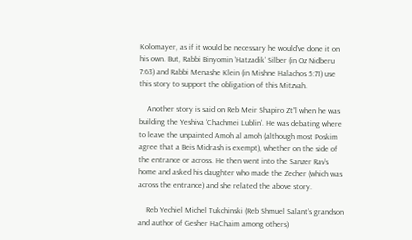Kolomayer, as if it would be necessary he would’ve done it on his own. But, Rabbi Binyomin ‘Hatzadik’ Silber (in Oz Nidberu 7:63) and Rabbi Menashe Klein (in Mishne Halachos 5:71) use this story to support the obligation of this Mitzvah.

    Another story is said on Reb Meir Shapiro Zt”l when he was building the Yeshiva ‘Chachmei Lublin’. He was debating where to leave the unpainted Amoh al amoh (although most Poskim agree that a Beis Midrash is exempt), whether on the side of the entrance or across. He then went into the Sanzer Rav’s home and asked his daughter who made the Zecher (which was across the entrance) and she related the above story.

    Reb Yechiel Michel Tukchinski (Reb Shmuel Salant’s grandson and author of Gesher HaChaim among others)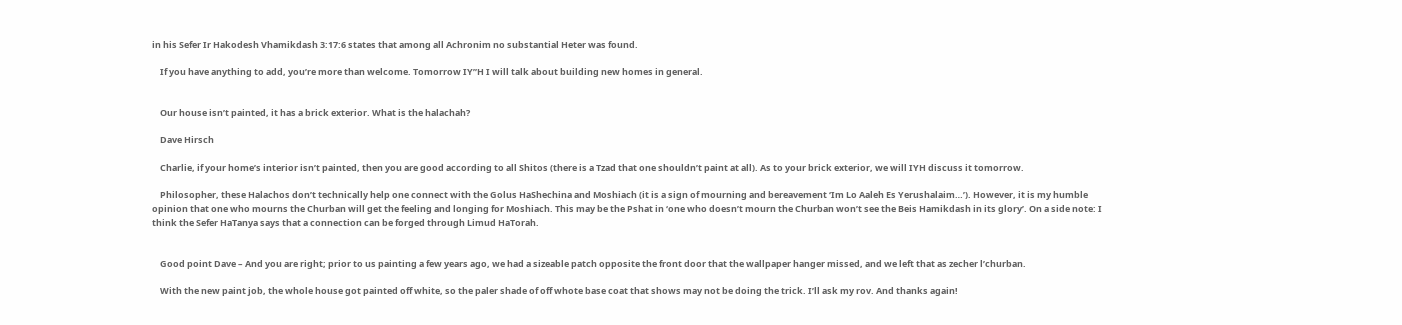in his Sefer Ir Hakodesh Vhamikdash 3:17:6 states that among all Achronim no substantial Heter was found.

    If you have anything to add, you’re more than welcome. Tomorrow IY”H I will talk about building new homes in general.


    Our house isn’t painted, it has a brick exterior. What is the halachah?

    Dave Hirsch

    Charlie, if your home’s interior isn’t painted, then you are good according to all Shitos (there is a Tzad that one shouldn’t paint at all). As to your brick exterior, we will IYH discuss it tomorrow.

    Philosopher, these Halachos don’t technically help one connect with the Golus HaShechina and Moshiach (it is a sign of mourning and bereavement ‘Im Lo Aaleh Es Yerushalaim…’). However, it is my humble opinion that one who mourns the Churban will get the feeling and longing for Moshiach. This may be the Pshat in ‘one who doesn’t mourn the Churban won’t see the Beis Hamikdash in its glory’. On a side note: I think the Sefer HaTanya says that a connection can be forged through Limud HaTorah.


    Good point Dave – And you are right; prior to us painting a few years ago, we had a sizeable patch opposite the front door that the wallpaper hanger missed, and we left that as zecher l’churban.

    With the new paint job, the whole house got painted off white, so the paler shade of off whote base coat that shows may not be doing the trick. I’ll ask my rov. And thanks again!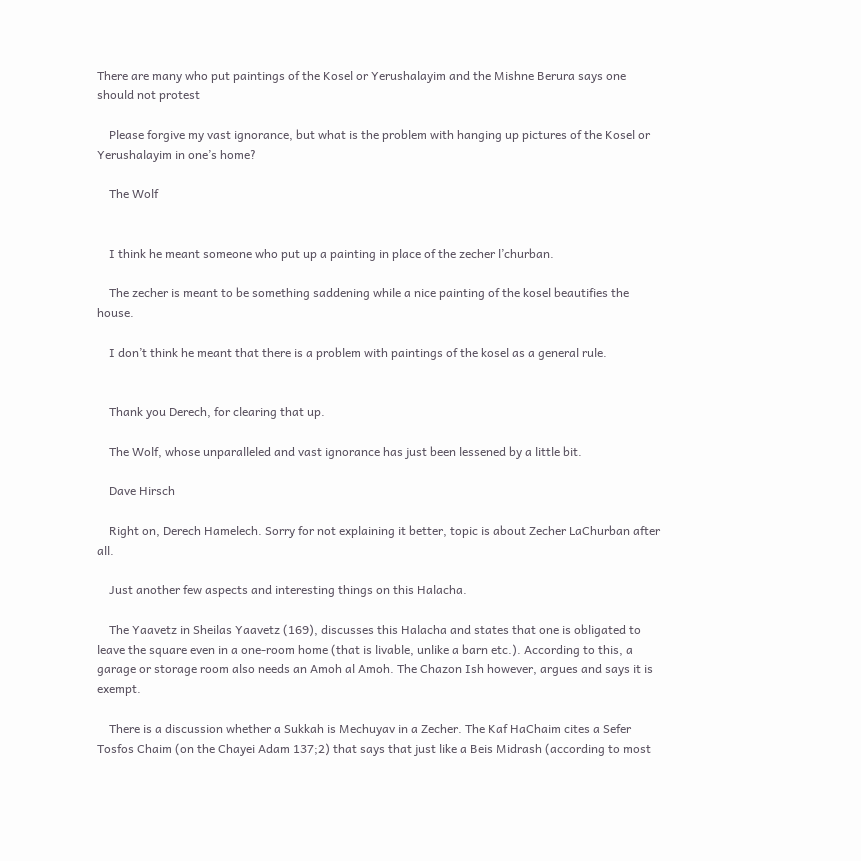There are many who put paintings of the Kosel or Yerushalayim and the Mishne Berura says one should not protest

    Please forgive my vast ignorance, but what is the problem with hanging up pictures of the Kosel or Yerushalayim in one’s home?

    The Wolf


    I think he meant someone who put up a painting in place of the zecher l’churban.

    The zecher is meant to be something saddening while a nice painting of the kosel beautifies the house.

    I don’t think he meant that there is a problem with paintings of the kosel as a general rule.


    Thank you Derech, for clearing that up.

    The Wolf, whose unparalleled and vast ignorance has just been lessened by a little bit.

    Dave Hirsch

    Right on, Derech Hamelech. Sorry for not explaining it better, topic is about Zecher LaChurban after all.

    Just another few aspects and interesting things on this Halacha.

    The Yaavetz in Sheilas Yaavetz (169), discusses this Halacha and states that one is obligated to leave the square even in a one-room home (that is livable, unlike a barn etc.). According to this, a garage or storage room also needs an Amoh al Amoh. The Chazon Ish however, argues and says it is exempt.

    There is a discussion whether a Sukkah is Mechuyav in a Zecher. The Kaf HaChaim cites a Sefer Tosfos Chaim (on the Chayei Adam 137;2) that says that just like a Beis Midrash (according to most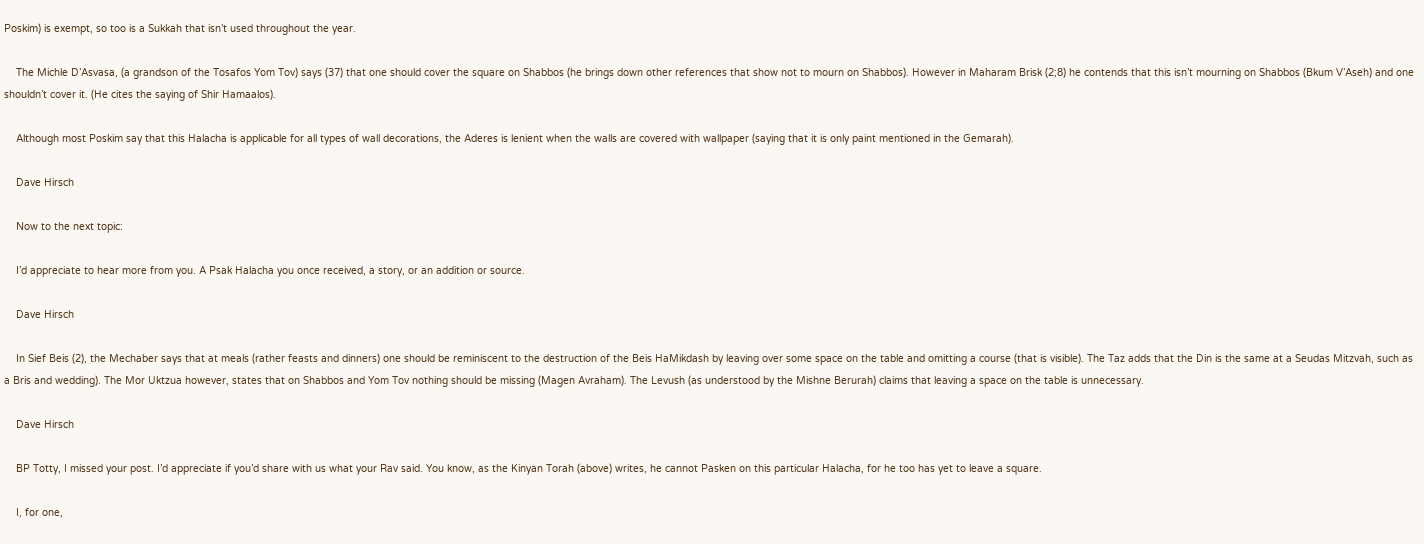Poskim) is exempt, so too is a Sukkah that isn’t used throughout the year.

    The Michle D’Asvasa, (a grandson of the Tosafos Yom Tov) says (37) that one should cover the square on Shabbos (he brings down other references that show not to mourn on Shabbos). However in Maharam Brisk (2;8) he contends that this isn’t mourning on Shabbos (Bkum V’Aseh) and one shouldn’t cover it. (He cites the saying of Shir Hamaalos).

    Although most Poskim say that this Halacha is applicable for all types of wall decorations, the Aderes is lenient when the walls are covered with wallpaper (saying that it is only paint mentioned in the Gemarah).

    Dave Hirsch

    Now to the next topic:

    I’d appreciate to hear more from you. A Psak Halacha you once received, a story, or an addition or source.

    Dave Hirsch

    In Sief Beis (2), the Mechaber says that at meals (rather feasts and dinners) one should be reminiscent to the destruction of the Beis HaMikdash by leaving over some space on the table and omitting a course (that is visible). The Taz adds that the Din is the same at a Seudas Mitzvah, such as a Bris and wedding). The Mor Uktzua however, states that on Shabbos and Yom Tov nothing should be missing (Magen Avraham). The Levush (as understood by the Mishne Berurah) claims that leaving a space on the table is unnecessary.

    Dave Hirsch

    BP Totty, I missed your post. I’d appreciate if you’d share with us what your Rav said. You know, as the Kinyan Torah (above) writes, he cannot Pasken on this particular Halacha, for he too has yet to leave a square.

    I, for one,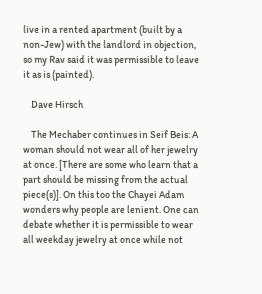live in a rented apartment (built by a non-Jew) with the landlord in objection, so my Rav said it was permissible to leave it as is (painted).

    Dave Hirsch

    The Mechaber continues in Seif Beis: A woman should not wear all of her jewelry at once. [There are some who learn that a part should be missing from the actual piece(s)]. On this too the Chayei Adam wonders why people are lenient. One can debate whether it is permissible to wear all weekday jewelry at once while not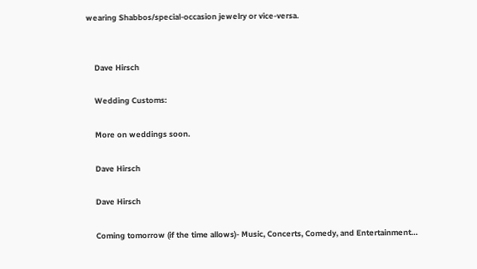wearing Shabbos/special-occasion jewelry or vice-versa.


    Dave Hirsch

    Wedding Customs:

    More on weddings soon.

    Dave Hirsch

    Dave Hirsch

    Coming tomorrow (if the time allows)- Music, Concerts, Comedy, and Entertainment…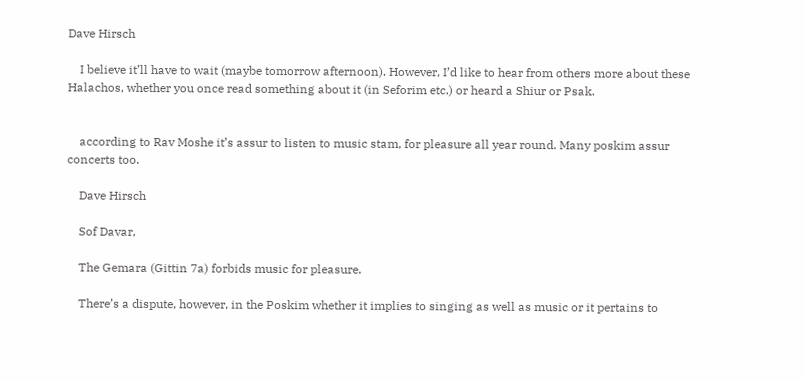Dave Hirsch

    I believe it’ll have to wait (maybe tomorrow afternoon). However, I’d like to hear from others more about these Halachos, whether you once read something about it (in Seforim etc.) or heard a Shiur or Psak.


    according to Rav Moshe it’s assur to listen to music stam, for pleasure all year round. Many poskim assur concerts too.

    Dave Hirsch

    Sof Davar,

    The Gemara (Gittin 7a) forbids music for pleasure.

    There’s a dispute, however, in the Poskim whether it implies to singing as well as music or it pertains to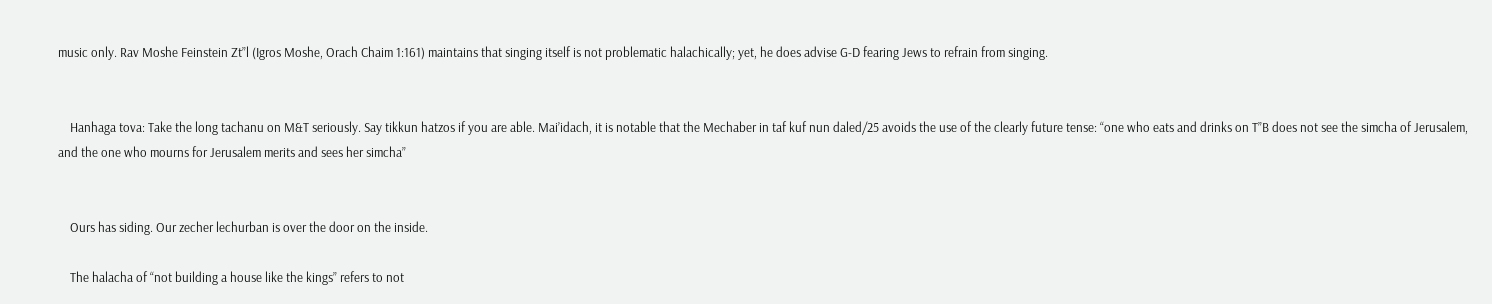music only. Rav Moshe Feinstein Zt”l (Igros Moshe, Orach Chaim 1:161) maintains that singing itself is not problematic halachically; yet, he does advise G-D fearing Jews to refrain from singing.


    Hanhaga tova: Take the long tachanu on M&T seriously. Say tikkun hatzos if you are able. Mai’idach, it is notable that the Mechaber in taf kuf nun daled/25 avoids the use of the clearly future tense: “one who eats and drinks on T”B does not see the simcha of Jerusalem, and the one who mourns for Jerusalem merits and sees her simcha”


    Ours has siding. Our zecher lechurban is over the door on the inside.

    The halacha of “not building a house like the kings” refers to not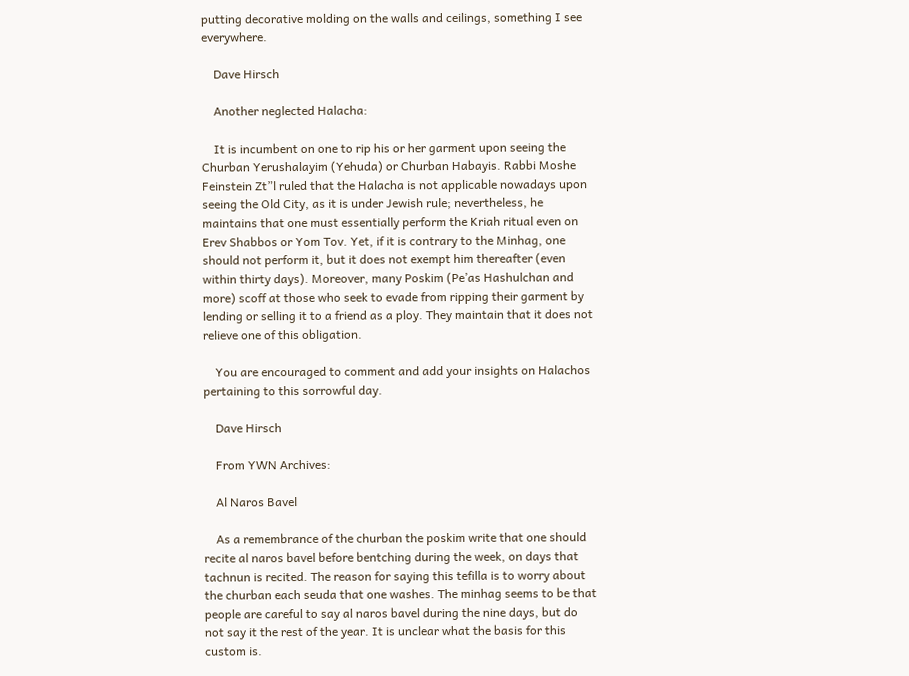putting decorative molding on the walls and ceilings, something I see everywhere.

    Dave Hirsch

    Another neglected Halacha:

    It is incumbent on one to rip his or her garment upon seeing the Churban Yerushalayim (Yehuda) or Churban Habayis. Rabbi Moshe Feinstein Zt”l ruled that the Halacha is not applicable nowadays upon seeing the Old City, as it is under Jewish rule; nevertheless, he maintains that one must essentially perform the Kriah ritual even on Erev Shabbos or Yom Tov. Yet, if it is contrary to the Minhag, one should not perform it, but it does not exempt him thereafter (even within thirty days). Moreover, many Poskim (Pe’as Hashulchan and more) scoff at those who seek to evade from ripping their garment by lending or selling it to a friend as a ploy. They maintain that it does not relieve one of this obligation.

    You are encouraged to comment and add your insights on Halachos pertaining to this sorrowful day.

    Dave Hirsch

    From YWN Archives:

    Al Naros Bavel

    As a remembrance of the churban the poskim write that one should recite al naros bavel before bentching during the week, on days that tachnun is recited. The reason for saying this tefilla is to worry about the churban each seuda that one washes. The minhag seems to be that people are careful to say al naros bavel during the nine days, but do not say it the rest of the year. It is unclear what the basis for this custom is.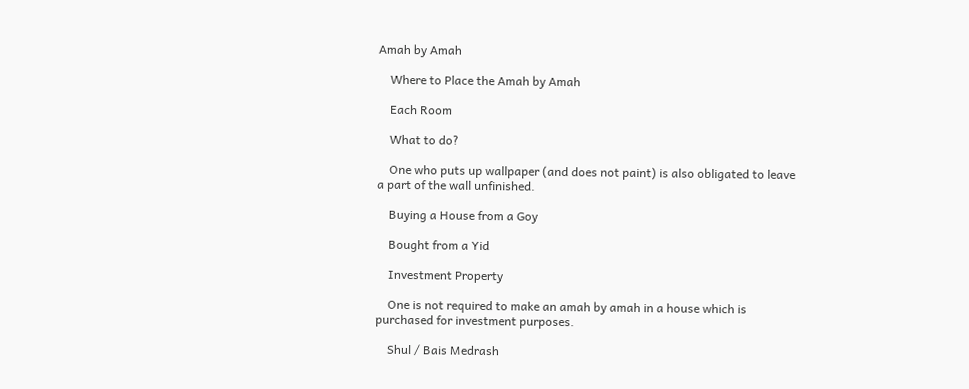Amah by Amah

    Where to Place the Amah by Amah

    Each Room

    What to do?

    One who puts up wallpaper (and does not paint) is also obligated to leave a part of the wall unfinished.

    Buying a House from a Goy

    Bought from a Yid

    Investment Property

    One is not required to make an amah by amah in a house which is purchased for investment purposes.

    Shul / Bais Medrash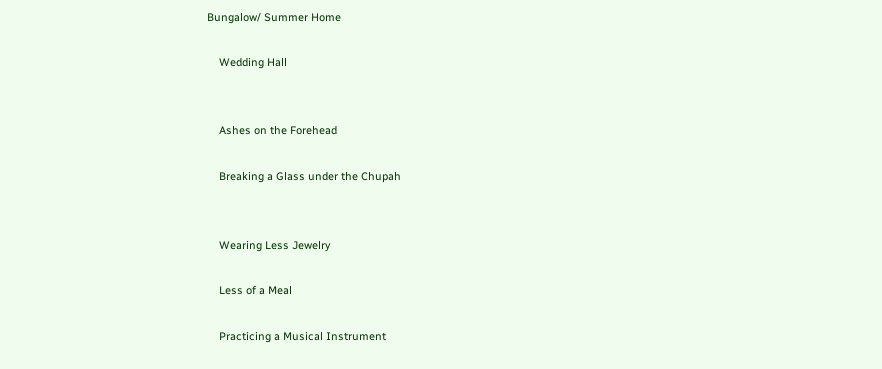Bungalow/ Summer Home

    Wedding Hall


    Ashes on the Forehead

    Breaking a Glass under the Chupah


    Wearing Less Jewelry

    Less of a Meal

    Practicing a Musical Instrument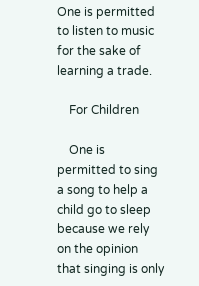One is permitted to listen to music for the sake of learning a trade.

    For Children

    One is permitted to sing a song to help a child go to sleep because we rely on the opinion that singing is only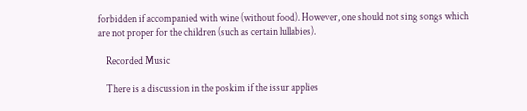forbidden if accompanied with wine (without food). However, one should not sing songs which are not proper for the children (such as certain lullabies).

    Recorded Music

    There is a discussion in the poskim if the issur applies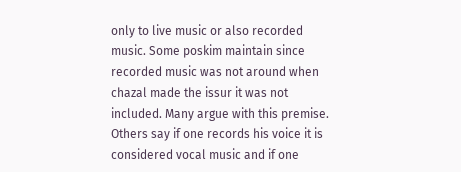only to live music or also recorded music. Some poskim maintain since recorded music was not around when chazal made the issur it was not included. Many argue with this premise. Others say if one records his voice it is considered vocal music and if one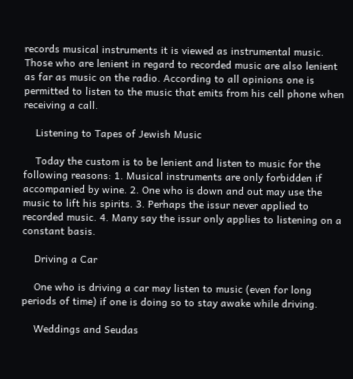records musical instruments it is viewed as instrumental music. Those who are lenient in regard to recorded music are also lenient as far as music on the radio. According to all opinions one is permitted to listen to the music that emits from his cell phone when receiving a call.

    Listening to Tapes of Jewish Music

    Today the custom is to be lenient and listen to music for the following reasons: 1. Musical instruments are only forbidden if accompanied by wine. 2. One who is down and out may use the music to lift his spirits. 3. Perhaps the issur never applied to recorded music. 4. Many say the issur only applies to listening on a constant basis.

    Driving a Car

    One who is driving a car may listen to music (even for long periods of time) if one is doing so to stay awake while driving.

    Weddings and Seudas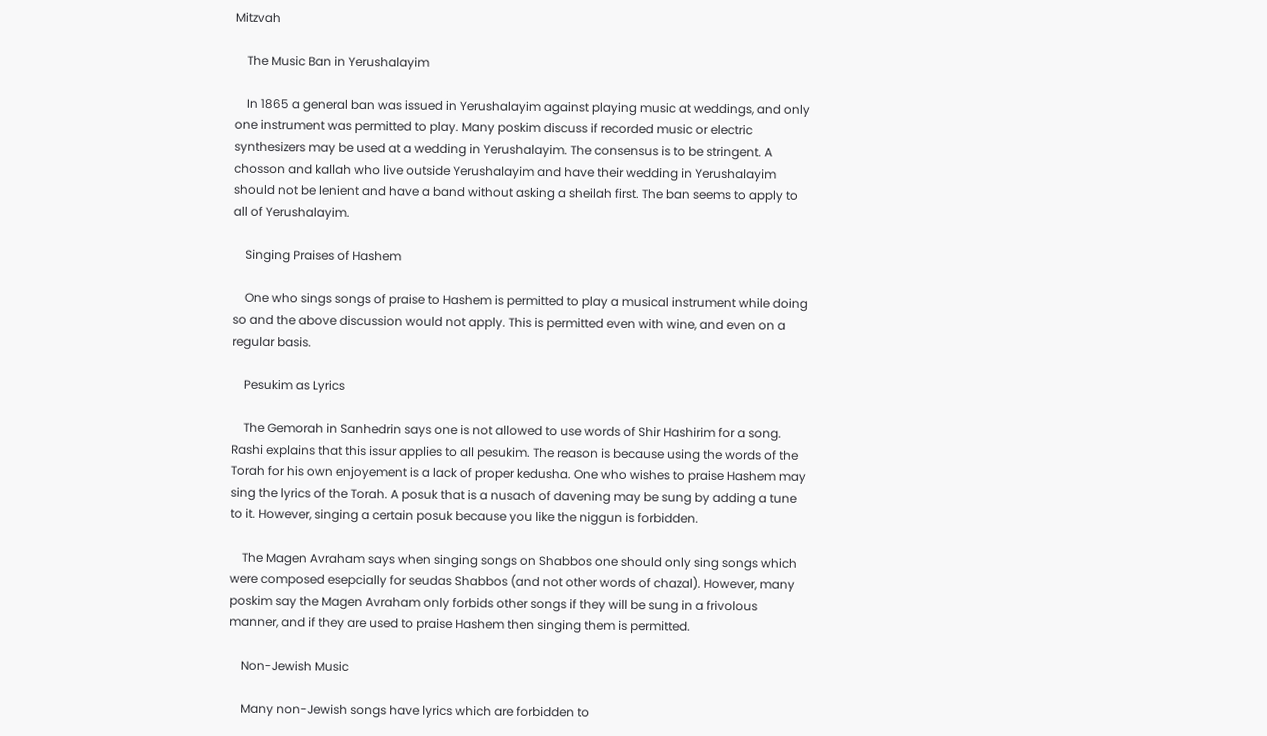Mitzvah

    The Music Ban in Yerushalayim

    In 1865 a general ban was issued in Yerushalayim against playing music at weddings, and only one instrument was permitted to play. Many poskim discuss if recorded music or electric synthesizers may be used at a wedding in Yerushalayim. The consensus is to be stringent. A chosson and kallah who live outside Yerushalayim and have their wedding in Yerushalayim should not be lenient and have a band without asking a sheilah first. The ban seems to apply to all of Yerushalayim.

    Singing Praises of Hashem

    One who sings songs of praise to Hashem is permitted to play a musical instrument while doing so and the above discussion would not apply. This is permitted even with wine, and even on a regular basis.

    Pesukim as Lyrics

    The Gemorah in Sanhedrin says one is not allowed to use words of Shir Hashirim for a song. Rashi explains that this issur applies to all pesukim. The reason is because using the words of the Torah for his own enjoyement is a lack of proper kedusha. One who wishes to praise Hashem may sing the lyrics of the Torah. A posuk that is a nusach of davening may be sung by adding a tune to it. However, singing a certain posuk because you like the niggun is forbidden.

    The Magen Avraham says when singing songs on Shabbos one should only sing songs which were composed esepcially for seudas Shabbos (and not other words of chazal). However, many poskim say the Magen Avraham only forbids other songs if they will be sung in a frivolous manner, and if they are used to praise Hashem then singing them is permitted.

    Non-Jewish Music

    Many non-Jewish songs have lyrics which are forbidden to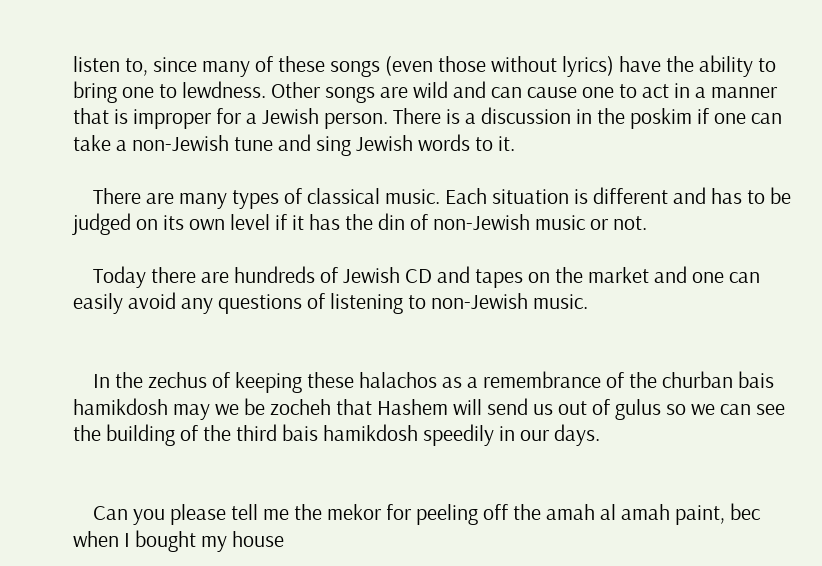listen to, since many of these songs (even those without lyrics) have the ability to bring one to lewdness. Other songs are wild and can cause one to act in a manner that is improper for a Jewish person. There is a discussion in the poskim if one can take a non-Jewish tune and sing Jewish words to it.

    There are many types of classical music. Each situation is different and has to be judged on its own level if it has the din of non-Jewish music or not.

    Today there are hundreds of Jewish CD and tapes on the market and one can easily avoid any questions of listening to non-Jewish music.


    In the zechus of keeping these halachos as a remembrance of the churban bais hamikdosh may we be zocheh that Hashem will send us out of gulus so we can see the building of the third bais hamikdosh speedily in our days.


    Can you please tell me the mekor for peeling off the amah al amah paint, bec when I bought my house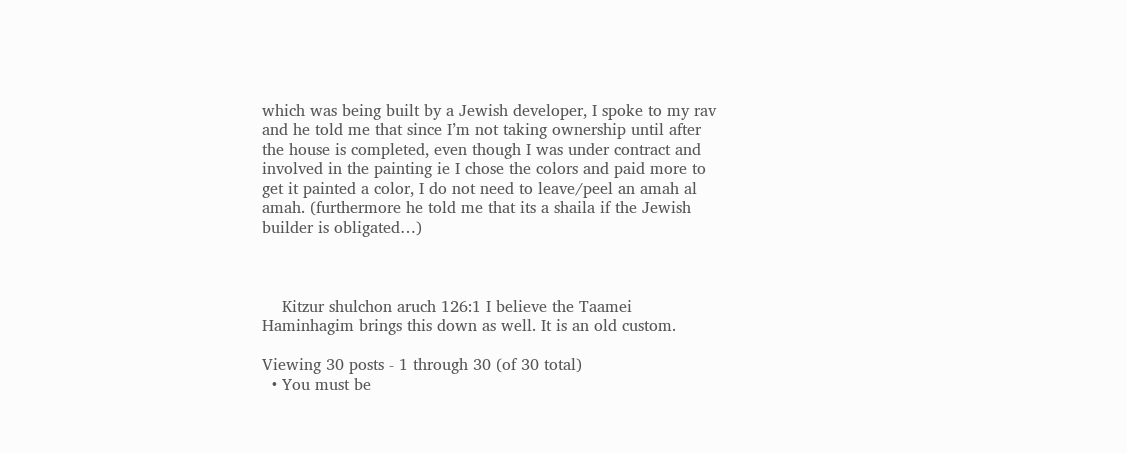which was being built by a Jewish developer, I spoke to my rav and he told me that since I’m not taking ownership until after the house is completed, even though I was under contract and involved in the painting ie I chose the colors and paid more to get it painted a color, I do not need to leave/peel an amah al amah. (furthermore he told me that its a shaila if the Jewish builder is obligated…)



    Kitzur shulchon aruch 126:1 I believe the Taamei Haminhagim brings this down as well. It is an old custom.

Viewing 30 posts - 1 through 30 (of 30 total)
  • You must be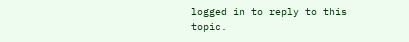logged in to reply to this topic.